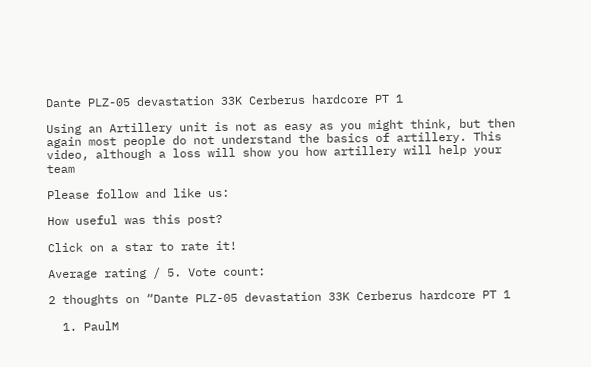Dante PLZ-05 devastation 33K Cerberus hardcore PT 1

Using an Artillery unit is not as easy as you might think, but then again most people do not understand the basics of artillery. This video, although a loss will show you how artillery will help your team

Please follow and like us:

How useful was this post?

Click on a star to rate it!

Average rating / 5. Vote count:

2 thoughts on “Dante PLZ-05 devastation 33K Cerberus hardcore PT 1

  1. PaulM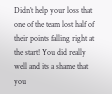Didn’t help your loss that one of the team lost half of their points falling right at the start! You did really well and its a shame that you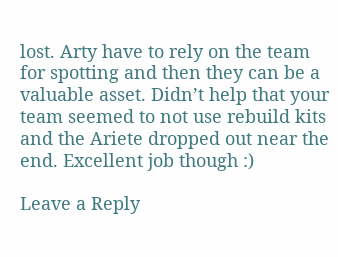lost. Arty have to rely on the team for spotting and then they can be a valuable asset. Didn’t help that your team seemed to not use rebuild kits and the Ariete dropped out near the end. Excellent job though :)

Leave a Reply